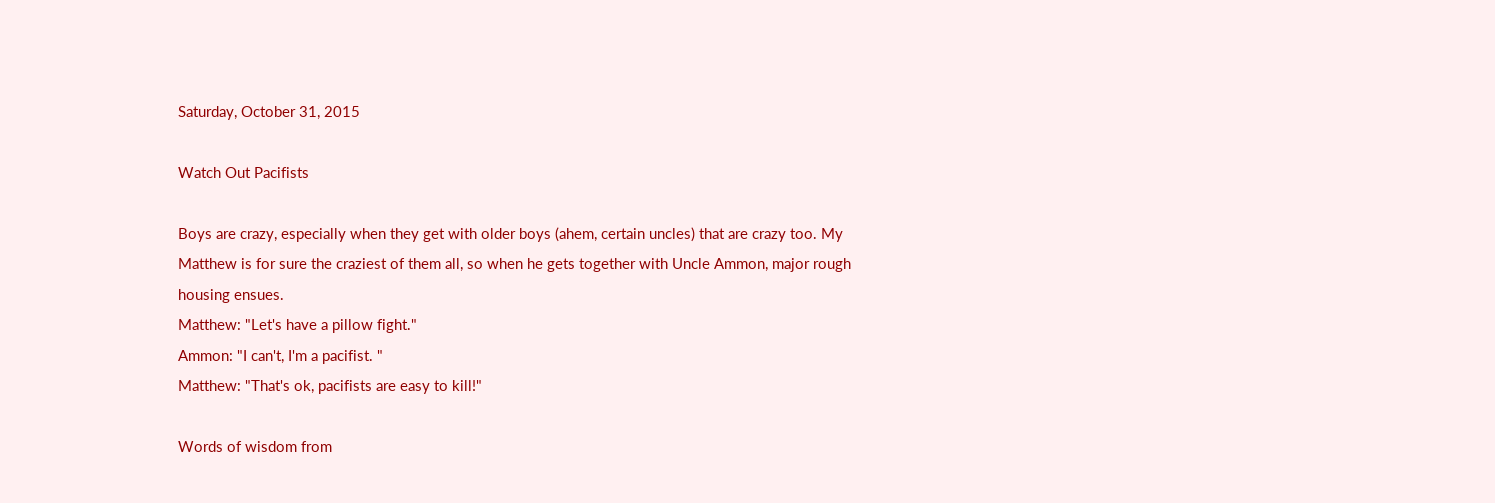Saturday, October 31, 2015

Watch Out Pacifists

Boys are crazy, especially when they get with older boys (ahem, certain uncles) that are crazy too. My Matthew is for sure the craziest of them all, so when he gets together with Uncle Ammon, major rough housing ensues.
Matthew: "Let's have a pillow fight."
Ammon: "I can't, I'm a pacifist. "
Matthew: "That's ok, pacifists are easy to kill!"

Words of wisdom from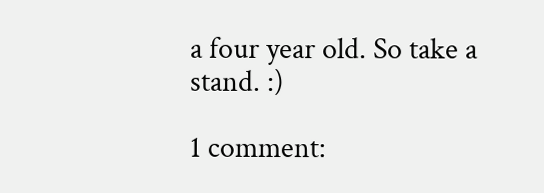a four year old. So take a stand. :)

1 comment: